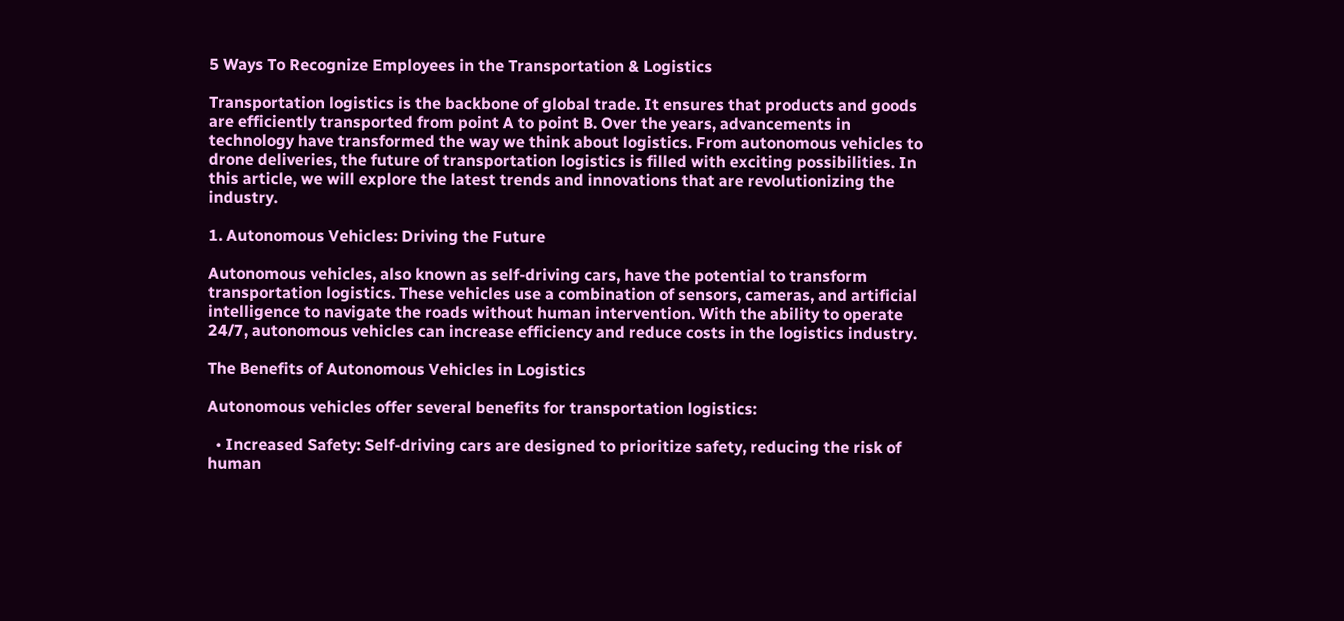5 Ways To Recognize Employees in the Transportation & Logistics

Transportation logistics is the backbone of global trade. It ensures that products and goods are efficiently transported from point A to point B. Over the years, advancements in technology have transformed the way we think about logistics. From autonomous vehicles to drone deliveries, the future of transportation logistics is filled with exciting possibilities. In this article, we will explore the latest trends and innovations that are revolutionizing the industry.

1. Autonomous Vehicles: Driving the Future

Autonomous vehicles, also known as self-driving cars, have the potential to transform transportation logistics. These vehicles use a combination of sensors, cameras, and artificial intelligence to navigate the roads without human intervention. With the ability to operate 24/7, autonomous vehicles can increase efficiency and reduce costs in the logistics industry.

The Benefits of Autonomous Vehicles in Logistics

Autonomous vehicles offer several benefits for transportation logistics:

  • Increased Safety: Self-driving cars are designed to prioritize safety, reducing the risk of human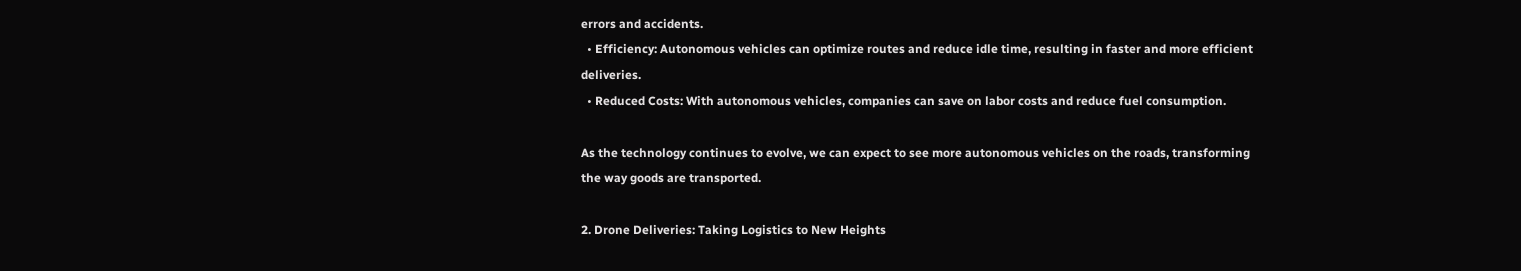errors and accidents.
  • Efficiency: Autonomous vehicles can optimize routes and reduce idle time, resulting in faster and more efficient deliveries.
  • Reduced Costs: With autonomous vehicles, companies can save on labor costs and reduce fuel consumption.

As the technology continues to evolve, we can expect to see more autonomous vehicles on the roads, transforming the way goods are transported.

2. Drone Deliveries: Taking Logistics to New Heights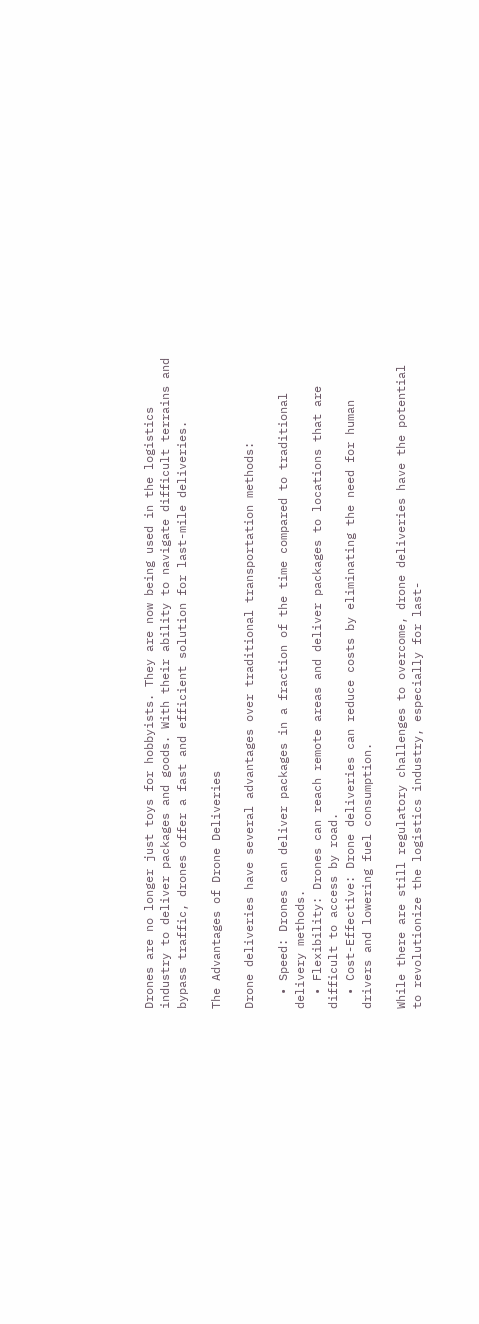Drones are no longer just toys for hobbyists. They are now being used in the logistics industry to deliver packages and goods. With their ability to navigate difficult terrains and bypass traffic, drones offer a fast and efficient solution for last-mile deliveries.

The Advantages of Drone Deliveries

Drone deliveries have several advantages over traditional transportation methods:

  • Speed: Drones can deliver packages in a fraction of the time compared to traditional delivery methods.
  • Flexibility: Drones can reach remote areas and deliver packages to locations that are difficult to access by road.
  • Cost-Effective: Drone deliveries can reduce costs by eliminating the need for human drivers and lowering fuel consumption.

While there are still regulatory challenges to overcome, drone deliveries have the potential to revolutionize the logistics industry, especially for last-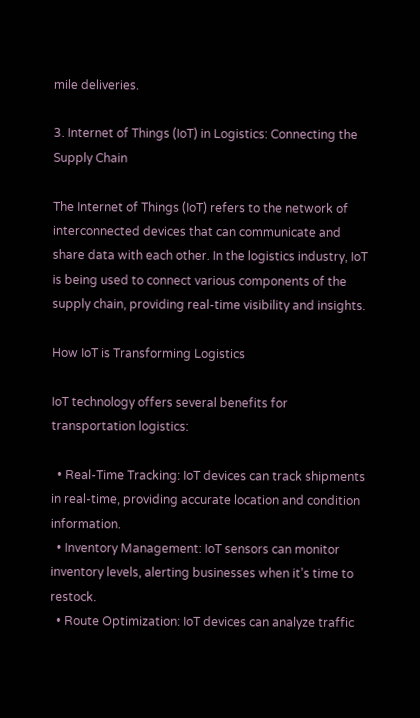mile deliveries.

3. Internet of Things (IoT) in Logistics: Connecting the Supply Chain

The Internet of Things (IoT) refers to the network of interconnected devices that can communicate and share data with each other. In the logistics industry, IoT is being used to connect various components of the supply chain, providing real-time visibility and insights.

How IoT is Transforming Logistics

IoT technology offers several benefits for transportation logistics:

  • Real-Time Tracking: IoT devices can track shipments in real-time, providing accurate location and condition information.
  • Inventory Management: IoT sensors can monitor inventory levels, alerting businesses when it’s time to restock.
  • Route Optimization: IoT devices can analyze traffic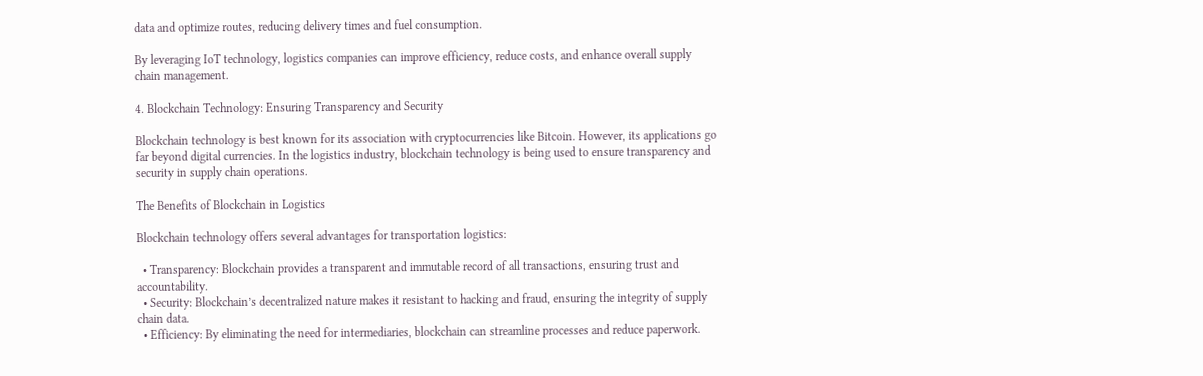data and optimize routes, reducing delivery times and fuel consumption.

By leveraging IoT technology, logistics companies can improve efficiency, reduce costs, and enhance overall supply chain management.

4. Blockchain Technology: Ensuring Transparency and Security

Blockchain technology is best known for its association with cryptocurrencies like Bitcoin. However, its applications go far beyond digital currencies. In the logistics industry, blockchain technology is being used to ensure transparency and security in supply chain operations.

The Benefits of Blockchain in Logistics

Blockchain technology offers several advantages for transportation logistics:

  • Transparency: Blockchain provides a transparent and immutable record of all transactions, ensuring trust and accountability.
  • Security: Blockchain’s decentralized nature makes it resistant to hacking and fraud, ensuring the integrity of supply chain data.
  • Efficiency: By eliminating the need for intermediaries, blockchain can streamline processes and reduce paperwork.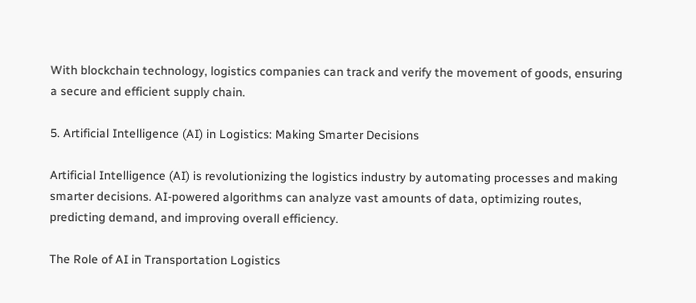With blockchain technology, logistics companies can track and verify the movement of goods, ensuring a secure and efficient supply chain.

5. Artificial Intelligence (AI) in Logistics: Making Smarter Decisions

Artificial Intelligence (AI) is revolutionizing the logistics industry by automating processes and making smarter decisions. AI-powered algorithms can analyze vast amounts of data, optimizing routes, predicting demand, and improving overall efficiency.

The Role of AI in Transportation Logistics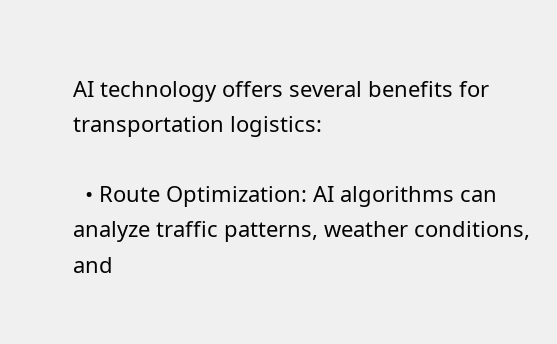AI technology offers several benefits for transportation logistics:

  • Route Optimization: AI algorithms can analyze traffic patterns, weather conditions, and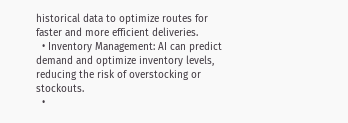historical data to optimize routes for faster and more efficient deliveries.
  • Inventory Management: AI can predict demand and optimize inventory levels, reducing the risk of overstocking or stockouts.
  •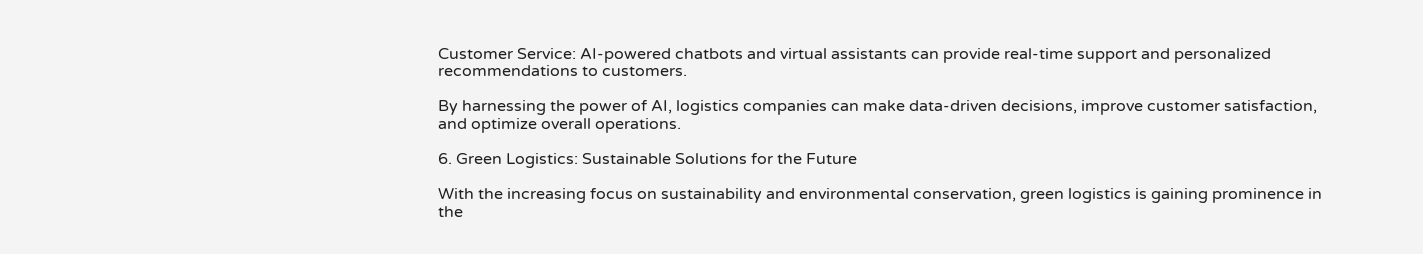Customer Service: AI-powered chatbots and virtual assistants can provide real-time support and personalized recommendations to customers.

By harnessing the power of AI, logistics companies can make data-driven decisions, improve customer satisfaction, and optimize overall operations.

6. Green Logistics: Sustainable Solutions for the Future

With the increasing focus on sustainability and environmental conservation, green logistics is gaining prominence in the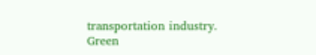transportation industry. Green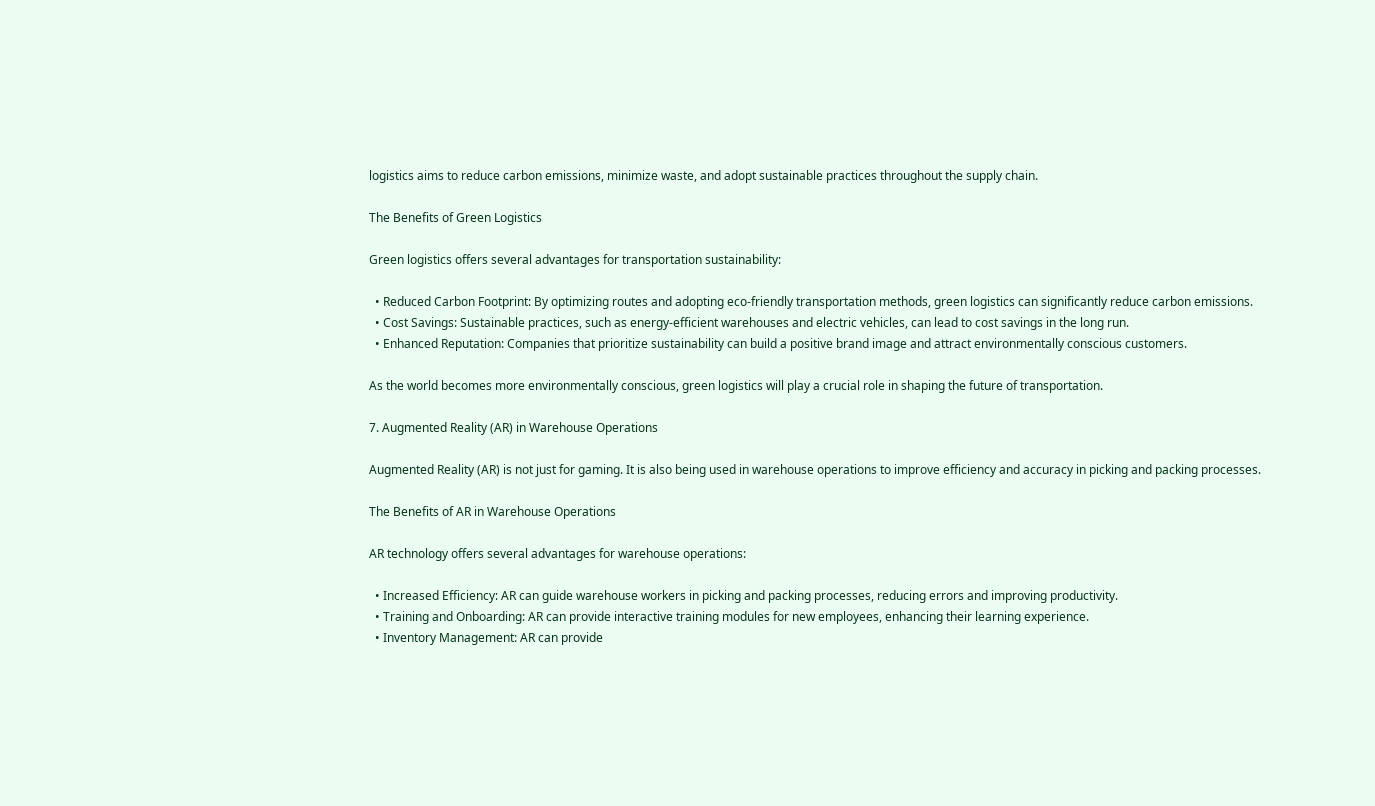logistics aims to reduce carbon emissions, minimize waste, and adopt sustainable practices throughout the supply chain.

The Benefits of Green Logistics

Green logistics offers several advantages for transportation sustainability:

  • Reduced Carbon Footprint: By optimizing routes and adopting eco-friendly transportation methods, green logistics can significantly reduce carbon emissions.
  • Cost Savings: Sustainable practices, such as energy-efficient warehouses and electric vehicles, can lead to cost savings in the long run.
  • Enhanced Reputation: Companies that prioritize sustainability can build a positive brand image and attract environmentally conscious customers.

As the world becomes more environmentally conscious, green logistics will play a crucial role in shaping the future of transportation.

7. Augmented Reality (AR) in Warehouse Operations

Augmented Reality (AR) is not just for gaming. It is also being used in warehouse operations to improve efficiency and accuracy in picking and packing processes.

The Benefits of AR in Warehouse Operations

AR technology offers several advantages for warehouse operations:

  • Increased Efficiency: AR can guide warehouse workers in picking and packing processes, reducing errors and improving productivity.
  • Training and Onboarding: AR can provide interactive training modules for new employees, enhancing their learning experience.
  • Inventory Management: AR can provide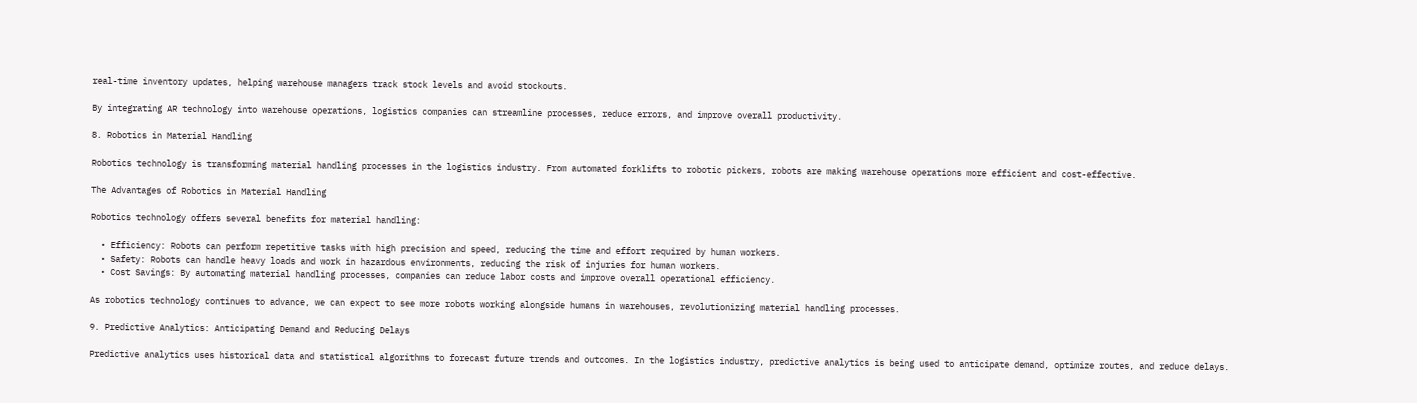real-time inventory updates, helping warehouse managers track stock levels and avoid stockouts.

By integrating AR technology into warehouse operations, logistics companies can streamline processes, reduce errors, and improve overall productivity.

8. Robotics in Material Handling

Robotics technology is transforming material handling processes in the logistics industry. From automated forklifts to robotic pickers, robots are making warehouse operations more efficient and cost-effective.

The Advantages of Robotics in Material Handling

Robotics technology offers several benefits for material handling:

  • Efficiency: Robots can perform repetitive tasks with high precision and speed, reducing the time and effort required by human workers.
  • Safety: Robots can handle heavy loads and work in hazardous environments, reducing the risk of injuries for human workers.
  • Cost Savings: By automating material handling processes, companies can reduce labor costs and improve overall operational efficiency.

As robotics technology continues to advance, we can expect to see more robots working alongside humans in warehouses, revolutionizing material handling processes.

9. Predictive Analytics: Anticipating Demand and Reducing Delays

Predictive analytics uses historical data and statistical algorithms to forecast future trends and outcomes. In the logistics industry, predictive analytics is being used to anticipate demand, optimize routes, and reduce delays.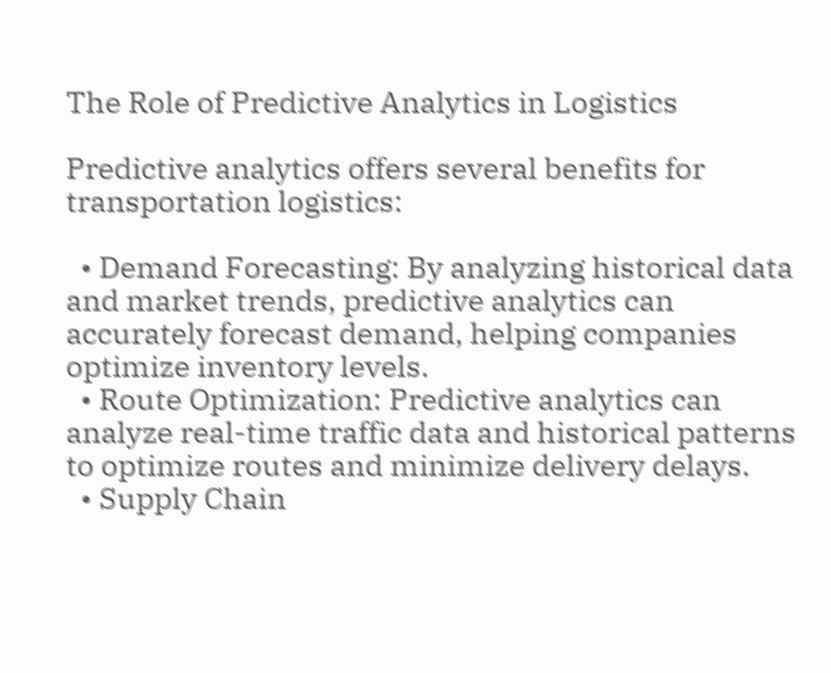The Role of Predictive Analytics in Logistics

Predictive analytics offers several benefits for transportation logistics:

  • Demand Forecasting: By analyzing historical data and market trends, predictive analytics can accurately forecast demand, helping companies optimize inventory levels.
  • Route Optimization: Predictive analytics can analyze real-time traffic data and historical patterns to optimize routes and minimize delivery delays.
  • Supply Chain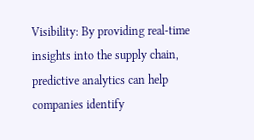Visibility: By providing real-time insights into the supply chain, predictive analytics can help companies identify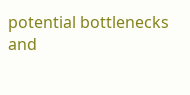potential bottlenecks and